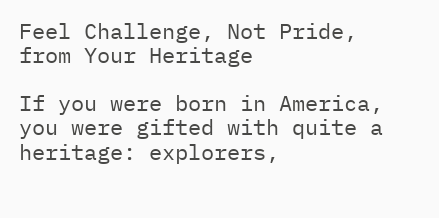Feel Challenge, Not Pride, from Your Heritage

If you were born in America, you were gifted with quite a heritage: explorers,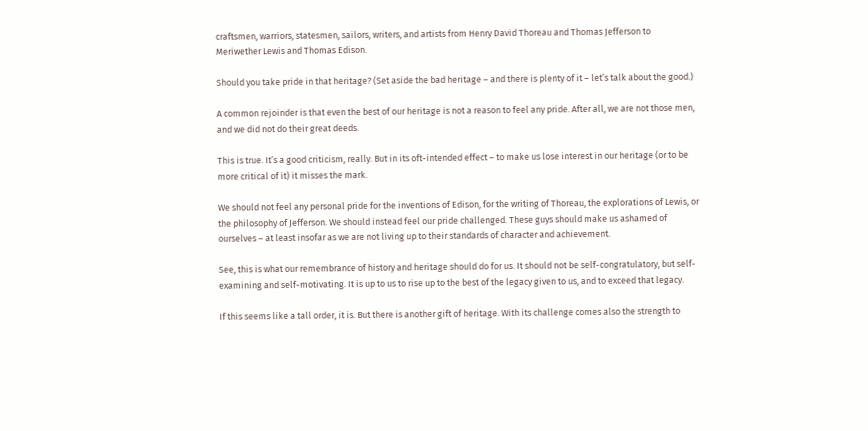craftsmen, warriors, statesmen, sailors, writers, and artists from Henry David Thoreau and Thomas Jefferson to Meriwether Lewis and Thomas Edison.

Should you take pride in that heritage? (Set aside the bad heritage – and there is plenty of it – let’s talk about the good.)

A common rejoinder is that even the best of our heritage is not a reason to feel any pride. After all, we are not those men, and we did not do their great deeds.

This is true. It’s a good criticism, really. But in its oft-intended effect – to make us lose interest in our heritage (or to be more critical of it) it misses the mark.

We should not feel any personal pride for the inventions of Edison, for the writing of Thoreau, the explorations of Lewis, or the philosophy of Jefferson. We should instead feel our pride challenged. These guys should make us ashamed of ourselves – at least insofar as we are not living up to their standards of character and achievement.

See, this is what our remembrance of history and heritage should do for us. It should not be self-congratulatory, but self-examining and self-motivating. It is up to us to rise up to the best of the legacy given to us, and to exceed that legacy.

If this seems like a tall order, it is. But there is another gift of heritage. With its challenge comes also the strength to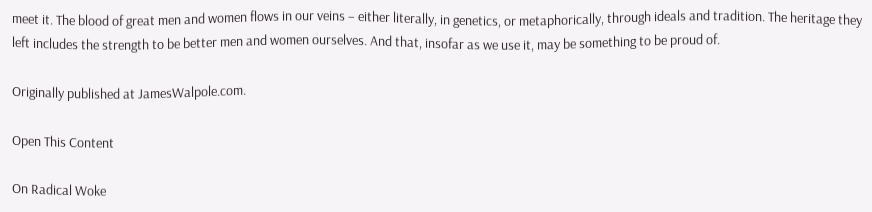meet it. The blood of great men and women flows in our veins – either literally, in genetics, or metaphorically, through ideals and tradition. The heritage they left includes the strength to be better men and women ourselves. And that, insofar as we use it, may be something to be proud of.

Originally published at JamesWalpole.com.

Open This Content

On Radical Woke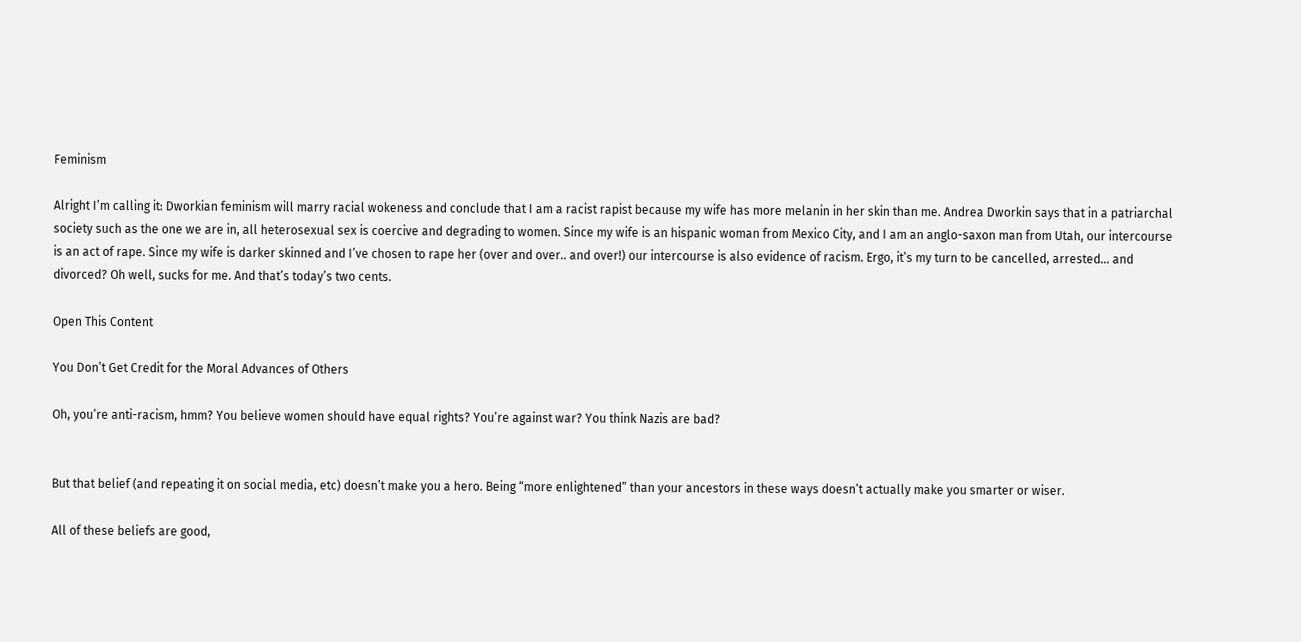Feminism

Alright I’m calling it: Dworkian feminism will marry racial wokeness and conclude that I am a racist rapist because my wife has more melanin in her skin than me. Andrea Dworkin says that in a patriarchal society such as the one we are in, all heterosexual sex is coercive and degrading to women. Since my wife is an hispanic woman from Mexico City, and I am an anglo-saxon man from Utah, our intercourse is an act of rape. Since my wife is darker skinned and I’ve chosen to rape her (over and over.. and over!) our intercourse is also evidence of racism. Ergo, it’s my turn to be cancelled, arrested… and divorced? Oh well, sucks for me. And that’s today’s two cents.

Open This Content

You Don’t Get Credit for the Moral Advances of Others

Oh, you’re anti-racism, hmm? You believe women should have equal rights? You’re against war? You think Nazis are bad?


But that belief (and repeating it on social media, etc) doesn’t make you a hero. Being “more enlightened” than your ancestors in these ways doesn’t actually make you smarter or wiser.

All of these beliefs are good,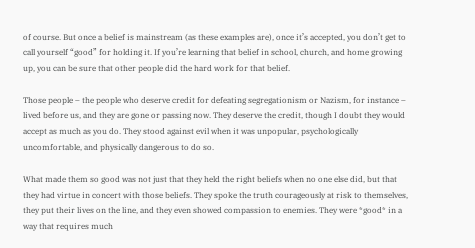of course. But once a belief is mainstream (as these examples are), once it’s accepted, you don’t get to call yourself “good” for holding it. If you’re learning that belief in school, church, and home growing up, you can be sure that other people did the hard work for that belief.

Those people – the people who deserve credit for defeating segregationism or Nazism, for instance – lived before us, and they are gone or passing now. They deserve the credit, though I doubt they would accept as much as you do. They stood against evil when it was unpopular, psychologically uncomfortable, and physically dangerous to do so.

What made them so good was not just that they held the right beliefs when no one else did, but that they had virtue in concert with those beliefs. They spoke the truth courageously at risk to themselves, they put their lives on the line, and they even showed compassion to enemies. They were *good* in a way that requires much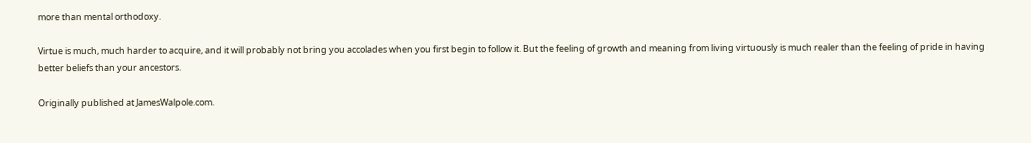more than mental orthodoxy.

Virtue is much, much harder to acquire, and it will probably not bring you accolades when you first begin to follow it. But the feeling of growth and meaning from living virtuously is much realer than the feeling of pride in having better beliefs than your ancestors.

Originally published at JamesWalpole.com.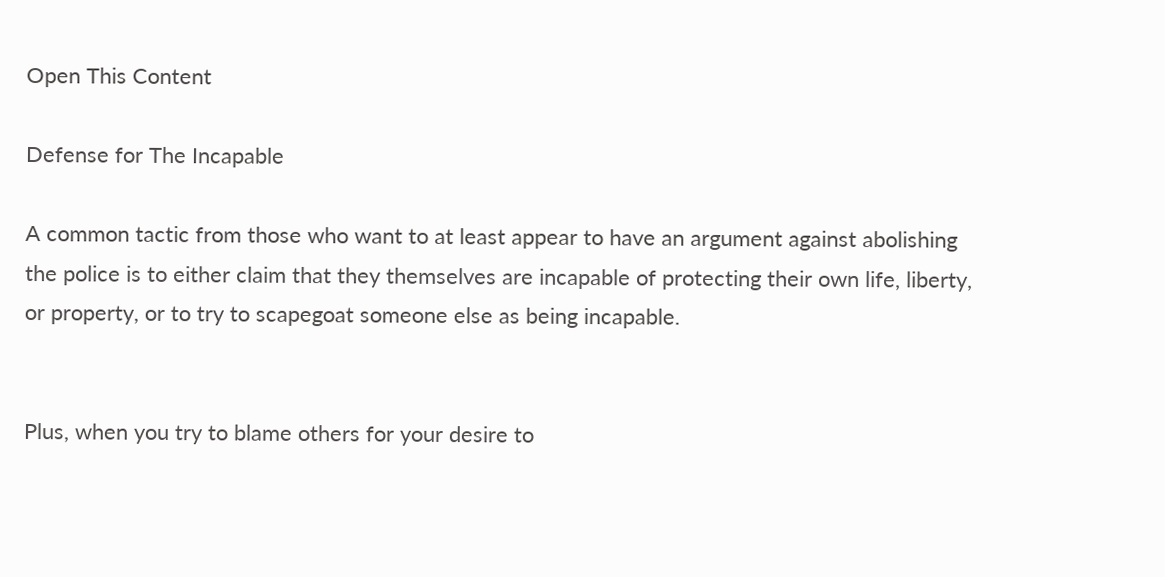Open This Content

Defense for The Incapable

A common tactic from those who want to at least appear to have an argument against abolishing the police is to either claim that they themselves are incapable of protecting their own life, liberty, or property, or to try to scapegoat someone else as being incapable.


Plus, when you try to blame others for your desire to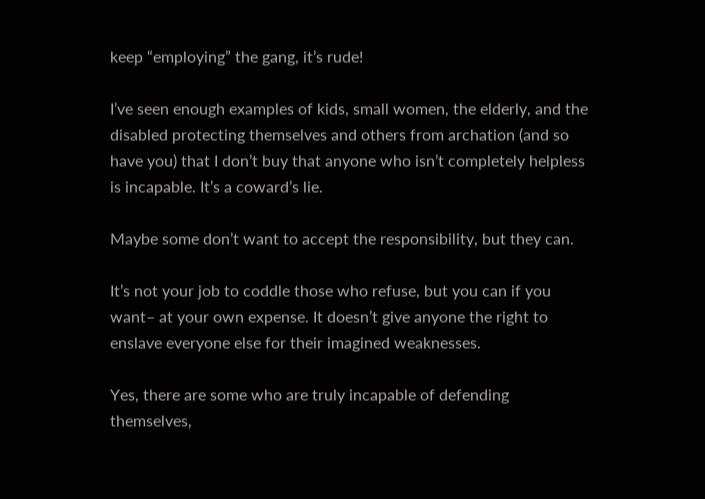keep “employing” the gang, it’s rude!

I’ve seen enough examples of kids, small women, the elderly, and the disabled protecting themselves and others from archation (and so have you) that I don’t buy that anyone who isn’t completely helpless is incapable. It’s a coward’s lie.

Maybe some don’t want to accept the responsibility, but they can.

It’s not your job to coddle those who refuse, but you can if you want– at your own expense. It doesn’t give anyone the right to enslave everyone else for their imagined weaknesses.

Yes, there are some who are truly incapable of defending themselves,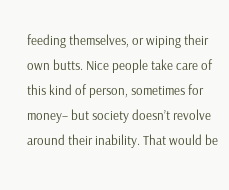feeding themselves, or wiping their own butts. Nice people take care of this kind of person, sometimes for money– but society doesn’t revolve around their inability. That would be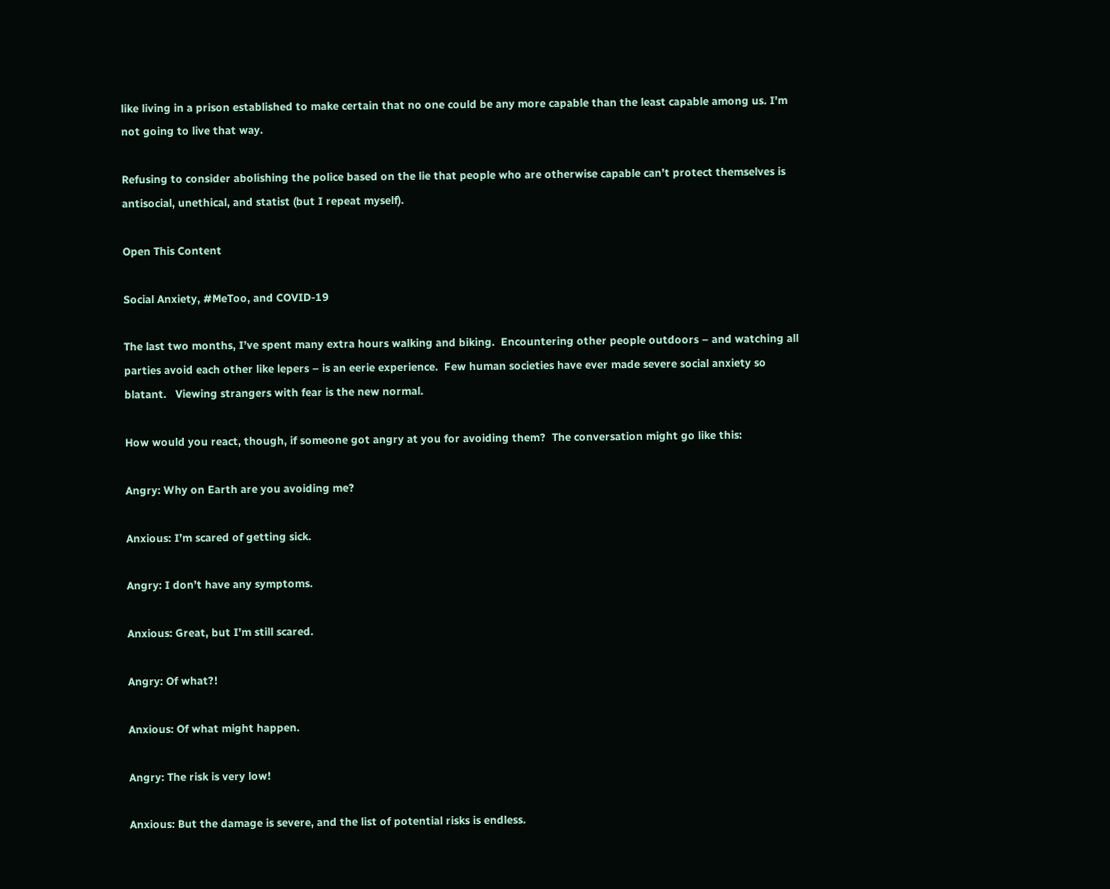like living in a prison established to make certain that no one could be any more capable than the least capable among us. I’m not going to live that way.

Refusing to consider abolishing the police based on the lie that people who are otherwise capable can’t protect themselves is antisocial, unethical, and statist (but I repeat myself).

Open This Content

Social Anxiety, #MeToo, and COVID-19

The last two months, I’ve spent many extra hours walking and biking.  Encountering other people outdoors – and watching all parties avoid each other like lepers – is an eerie experience.  Few human societies have ever made severe social anxiety so blatant.   Viewing strangers with fear is the new normal.

How would you react, though, if someone got angry at you for avoiding them?  The conversation might go like this:

Angry: Why on Earth are you avoiding me?

Anxious: I’m scared of getting sick.

Angry: I don’t have any symptoms.

Anxious: Great, but I’m still scared.

Angry: Of what?!

Anxious: Of what might happen.

Angry: The risk is very low!

Anxious: But the damage is severe, and the list of potential risks is endless.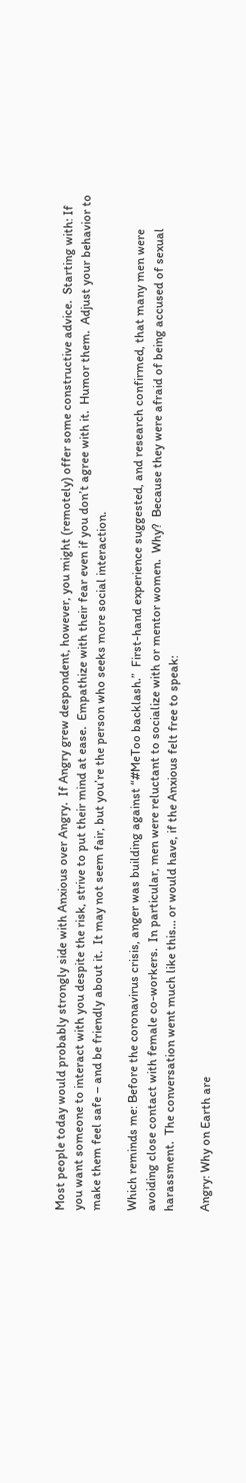Most people today would probably strongly side with Anxious over Angry.  If Angry grew despondent, however, you might (remotely) offer some constructive advice.  Starting with: If you want someone to interact with you despite the risk, strive to put their mind at ease.  Empathize with their fear even if you don’t agree with it.  Humor them.  Adjust your behavior to make them feel safe – and be friendly about it.  It may not seem fair, but you’re the person who seeks more social interaction.

Which reminds me: Before the coronavirus crisis, anger was building against “#MeToo backlash.”  First-hand experience suggested, and research confirmed, that many men were avoiding close contact with female co-workers.  In particular, men were reluctant to socialize with or mentor women.  Why?  Because they were afraid of being accused of sexual harassment.  The conversation went much like this… or would have, if the Anxious felt free to speak:

Angry: Why on Earth are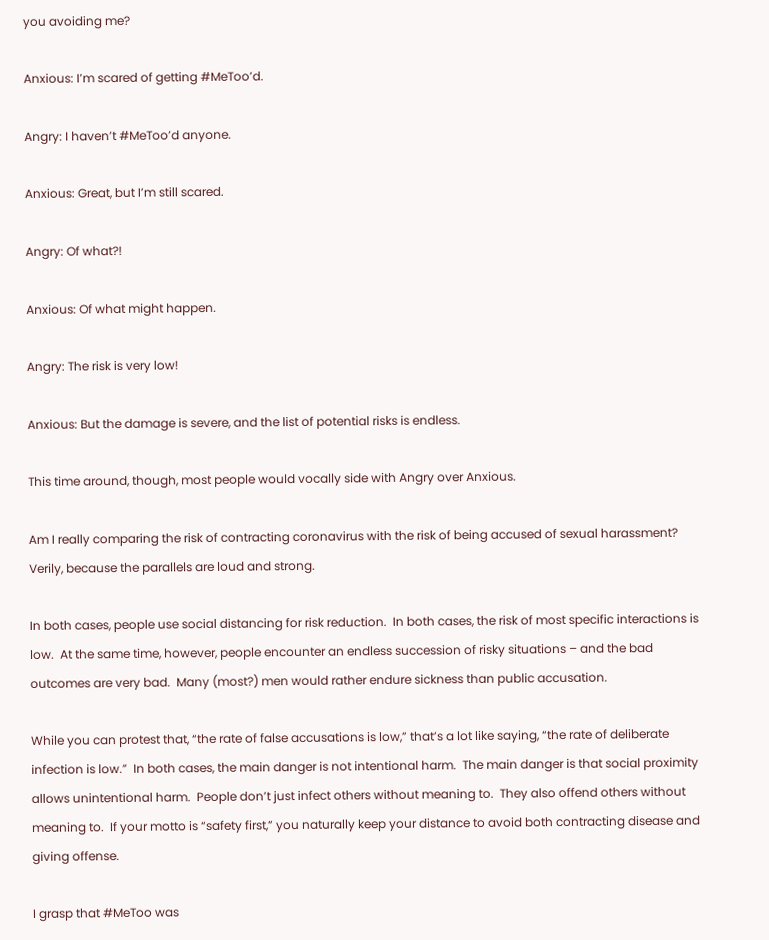you avoiding me?

Anxious: I’m scared of getting #MeToo’d.

Angry: I haven’t #MeToo’d anyone.

Anxious: Great, but I’m still scared.

Angry: Of what?!

Anxious: Of what might happen.

Angry: The risk is very low!

Anxious: But the damage is severe, and the list of potential risks is endless.

This time around, though, most people would vocally side with Angry over Anxious.

Am I really comparing the risk of contracting coronavirus with the risk of being accused of sexual harassment?  Verily, because the parallels are loud and strong.

In both cases, people use social distancing for risk reduction.  In both cases, the risk of most specific interactions is low.  At the same time, however, people encounter an endless succession of risky situations – and the bad outcomes are very bad.  Many (most?) men would rather endure sickness than public accusation.

While you can protest that, “the rate of false accusations is low,” that’s a lot like saying, “the rate of deliberate infection is low.”  In both cases, the main danger is not intentional harm.  The main danger is that social proximity allows unintentional harm.  People don’t just infect others without meaning to.  They also offend others without meaning to.  If your motto is “safety first,” you naturally keep your distance to avoid both contracting disease and giving offense.

I grasp that #MeToo was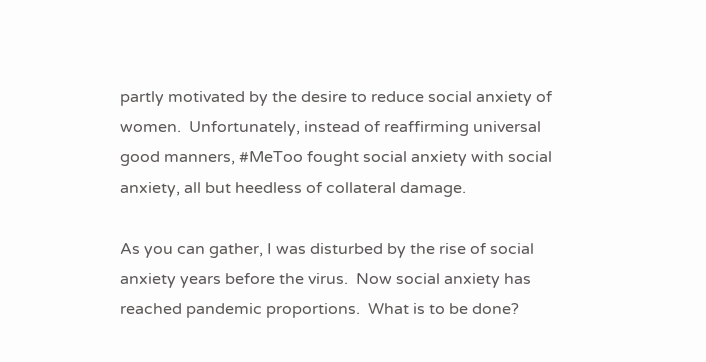partly motivated by the desire to reduce social anxiety of women.  Unfortunately, instead of reaffirming universal good manners, #MeToo fought social anxiety with social anxiety, all but heedless of collateral damage.

As you can gather, I was disturbed by the rise of social anxiety years before the virus.  Now social anxiety has reached pandemic proportions.  What is to be done?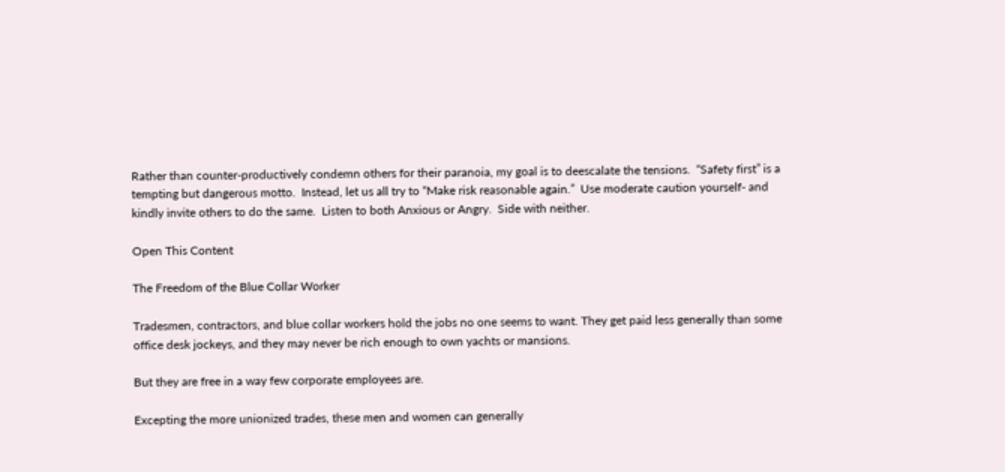Rather than counter-productively condemn others for their paranoia, my goal is to deescalate the tensions.  “Safety first” is a tempting but dangerous motto.  Instead, let us all try to “Make risk reasonable again.”  Use moderate caution yourself- and kindly invite others to do the same.  Listen to both Anxious or Angry.  Side with neither.

Open This Content

The Freedom of the Blue Collar Worker

Tradesmen, contractors, and blue collar workers hold the jobs no one seems to want. They get paid less generally than some office desk jockeys, and they may never be rich enough to own yachts or mansions.

But they are free in a way few corporate employees are.

Excepting the more unionized trades, these men and women can generally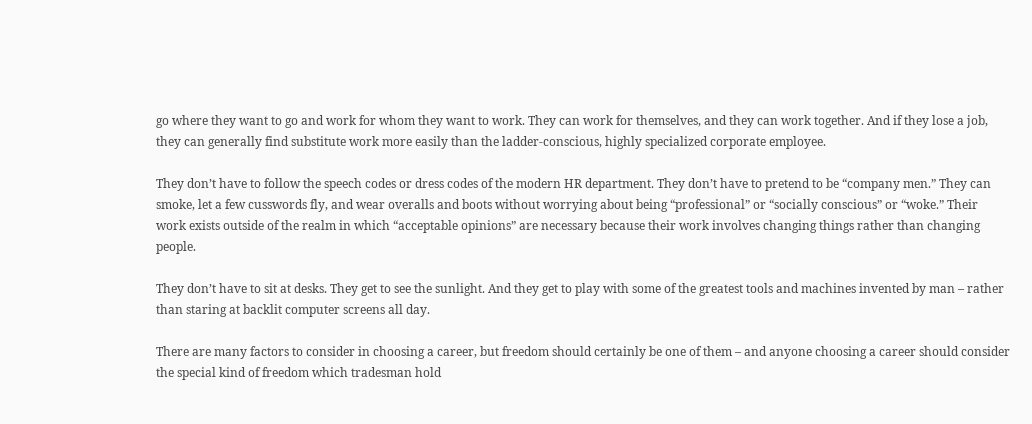go where they want to go and work for whom they want to work. They can work for themselves, and they can work together. And if they lose a job, they can generally find substitute work more easily than the ladder-conscious, highly specialized corporate employee.

They don’t have to follow the speech codes or dress codes of the modern HR department. They don’t have to pretend to be “company men.” They can smoke, let a few cusswords fly, and wear overalls and boots without worrying about being “professional” or “socially conscious” or “woke.” Their work exists outside of the realm in which “acceptable opinions” are necessary because their work involves changing things rather than changing people.

They don’t have to sit at desks. They get to see the sunlight. And they get to play with some of the greatest tools and machines invented by man – rather than staring at backlit computer screens all day.

There are many factors to consider in choosing a career, but freedom should certainly be one of them – and anyone choosing a career should consider the special kind of freedom which tradesman hold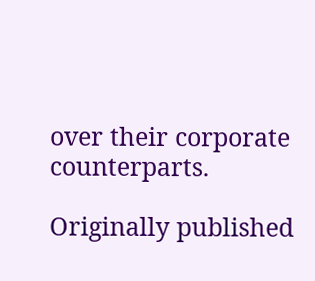over their corporate counterparts.

Originally published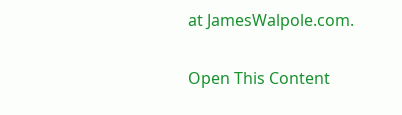at JamesWalpole.com.

Open This Content